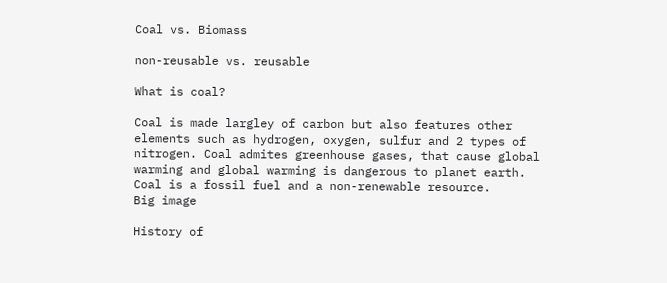Coal vs. Biomass

non-reusable vs. reusable

What is coal?

Coal is made largley of carbon but also features other elements such as hydrogen, oxygen, sulfur and 2 types of nitrogen. Coal admites greenhouse gases, that cause global warming and global warming is dangerous to planet earth.  Coal is a fossil fuel and a non-renewable resource.
Big image

History of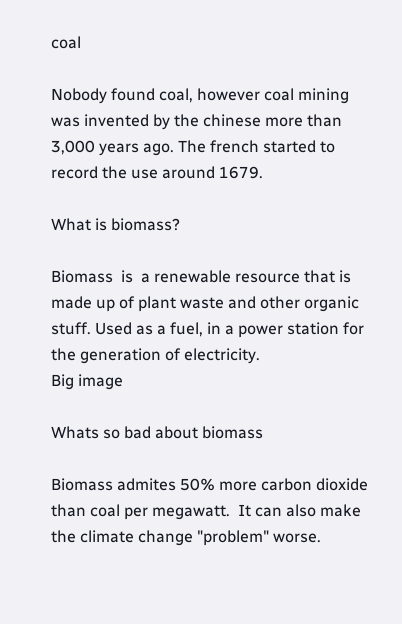coal

Nobody found coal, however coal mining was invented by the chinese more than 3,000 years ago. The french started to record the use around 1679.

What is biomass?

Biomass  is  a renewable resource that is made up of plant waste and other organic stuff. Used as a fuel, in a power station for the generation of electricity.
Big image

Whats so bad about biomass

Biomass admites 50% more carbon dioxide than coal per megawatt.  It can also make the climate change "problem" worse.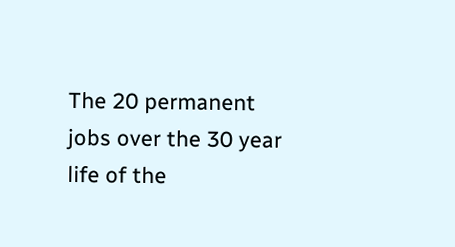The 20 permanent jobs over the 30 year life of the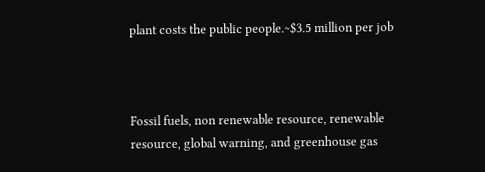plant costs the public people.~$3.5 million per job



Fossil fuels, non renewable resource, renewable resource, global warning, and greenhouse gas